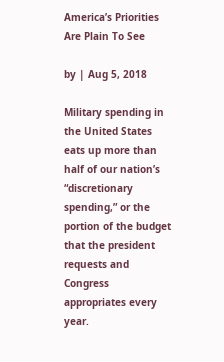America’s Priorities Are Plain To See

by | Aug 5, 2018

Military spending in the United States eats up more than half of our nation’s “discretionary spending,” or the portion of the budget that the president requests and Congress appropriates every year.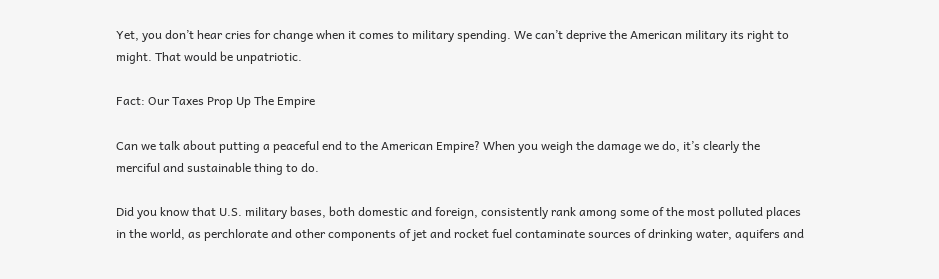Yet, you don’t hear cries for change when it comes to military spending. We can’t deprive the American military its right to might. That would be unpatriotic.

Fact: Our Taxes Prop Up The Empire

Can we talk about putting a peaceful end to the American Empire? When you weigh the damage we do, it’s clearly the merciful and sustainable thing to do.

Did you know that U.S. military bases, both domestic and foreign, consistently rank among some of the most polluted places in the world, as perchlorate and other components of jet and rocket fuel contaminate sources of drinking water, aquifers and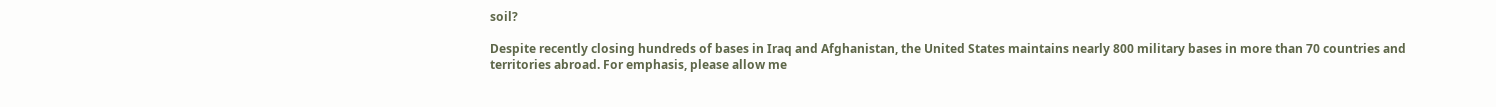soil?

Despite recently closing hundreds of bases in Iraq and Afghanistan, the United States maintains nearly 800 military bases in more than 70 countries and territories abroad. For emphasis, please allow me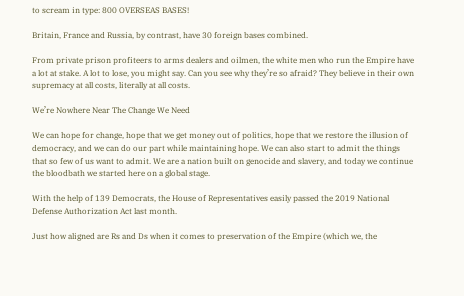to scream in type: 800 OVERSEAS BASES!

Britain, France and Russia, by contrast, have 30 foreign bases combined.

From private prison profiteers to arms dealers and oilmen, the white men who run the Empire have a lot at stake. A lot to lose, you might say. Can you see why they’re so afraid? They believe in their own supremacy at all costs, literally at all costs.

We’re Nowhere Near The Change We Need

We can hope for change, hope that we get money out of politics, hope that we restore the illusion of democracy, and we can do our part while maintaining hope. We can also start to admit the things that so few of us want to admit. We are a nation built on genocide and slavery, and today we continue the bloodbath we started here on a global stage.

With the help of 139 Democrats, the House of Representatives easily passed the 2019 National Defense Authorization Act last month.

Just how aligned are Rs and Ds when it comes to preservation of the Empire (which we, the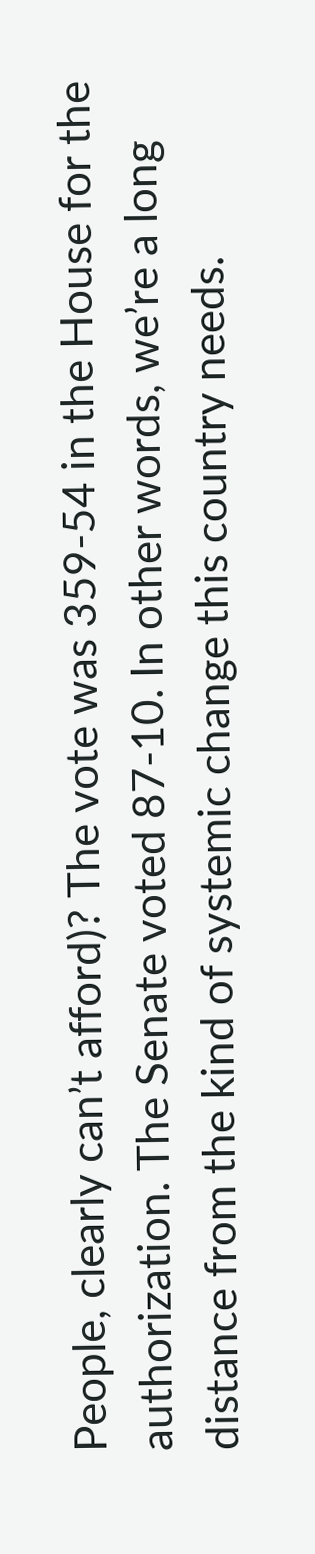People, clearly can’t afford)? The vote was 359-54 in the House for the authorization. The Senate voted 87-10. In other words, we’re a long distance from the kind of systemic change this country needs.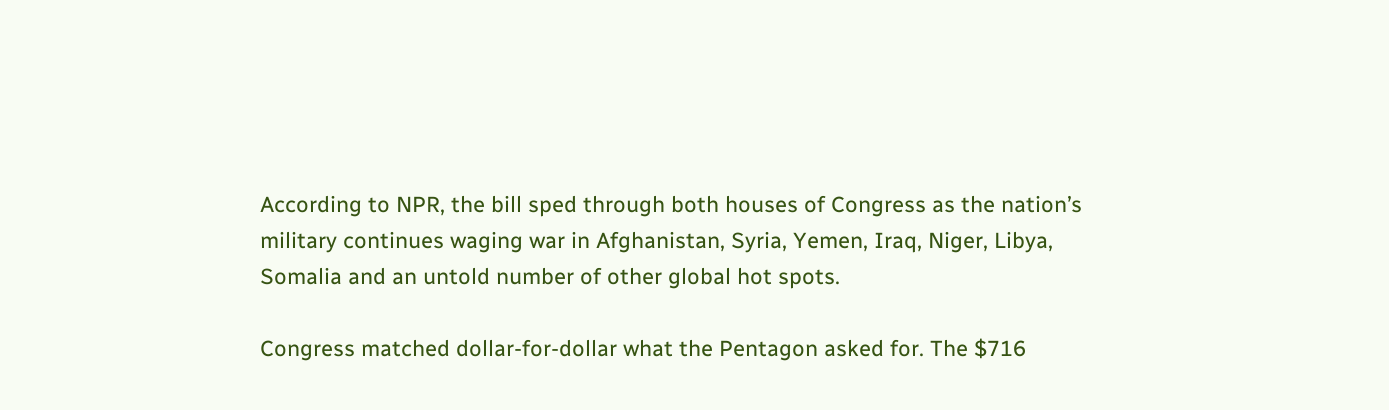According to NPR, the bill sped through both houses of Congress as the nation’s military continues waging war in Afghanistan, Syria, Yemen, Iraq, Niger, Libya, Somalia and an untold number of other global hot spots.

Congress matched dollar-for-dollar what the Pentagon asked for. The $716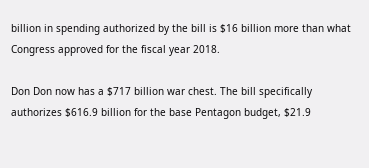billion in spending authorized by the bill is $16 billion more than what Congress approved for the fiscal year 2018.

Don Don now has a $717 billion war chest. The bill specifically authorizes $616.9 billion for the base Pentagon budget, $21.9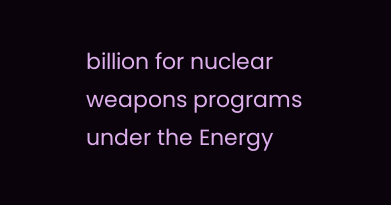billion for nuclear weapons programs under the Energy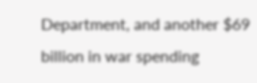Department, and another $69 billion in war spending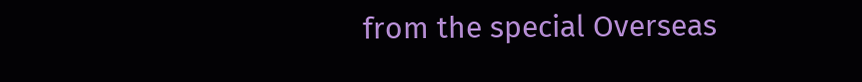from the special Overseas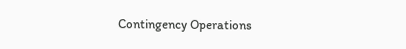Contingency Operations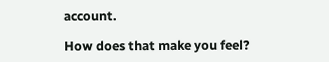account.

How does that make you feel?